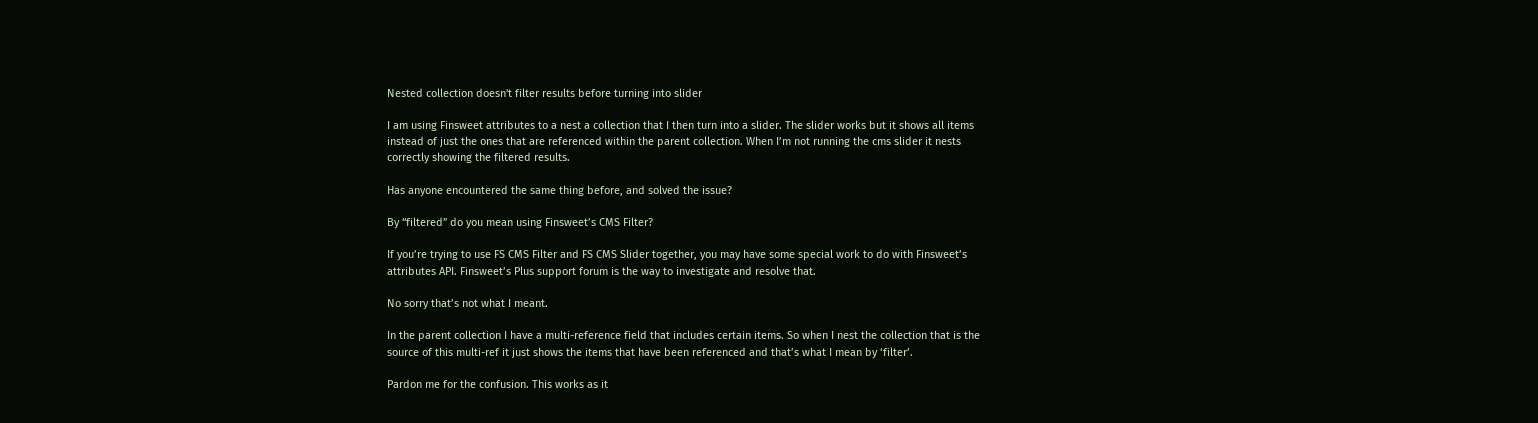Nested collection doesn't filter results before turning into slider

I am using Finsweet attributes to a nest a collection that I then turn into a slider. The slider works but it shows all items instead of just the ones that are referenced within the parent collection. When I’m not running the cms slider it nests correctly showing the filtered results.

Has anyone encountered the same thing before, and solved the issue?

By “filtered” do you mean using Finsweet’s CMS Filter?

If you’re trying to use FS CMS Filter and FS CMS Slider together, you may have some special work to do with Finsweet’s attributes API. Finsweet’s Plus support forum is the way to investigate and resolve that.

No sorry that’s not what I meant.

In the parent collection I have a multi-reference field that includes certain items. So when I nest the collection that is the source of this multi-ref it just shows the items that have been referenced and that’s what I mean by ‘filter’.

Pardon me for the confusion. This works as it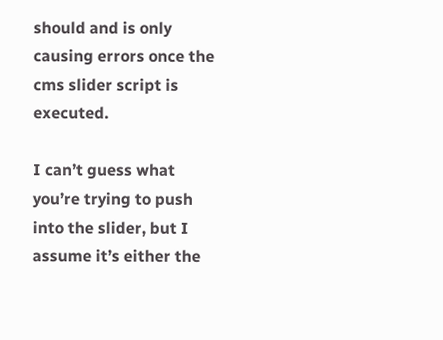should and is only causing errors once the cms slider script is executed.

I can’t guess what you’re trying to push into the slider, but I assume it’s either the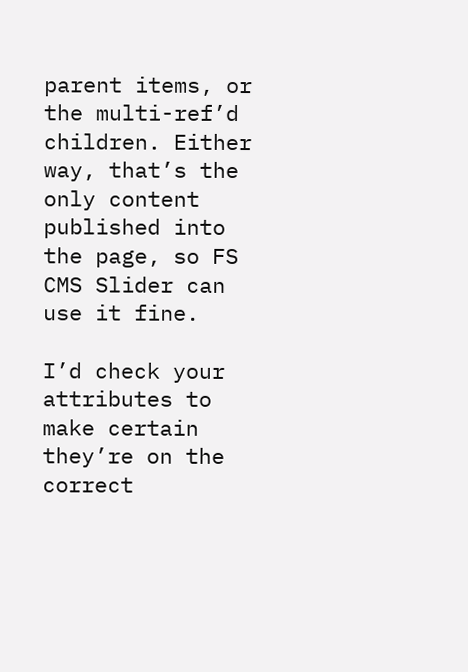parent items, or the multi-ref’d children. Either way, that’s the only content published into the page, so FS CMS Slider can use it fine.

I’d check your attributes to make certain they’re on the correct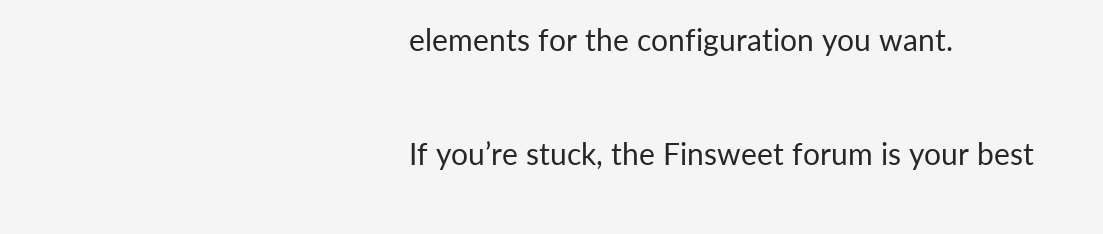elements for the configuration you want.

If you’re stuck, the Finsweet forum is your best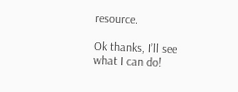resource.

Ok thanks, I’ll see what I can do!